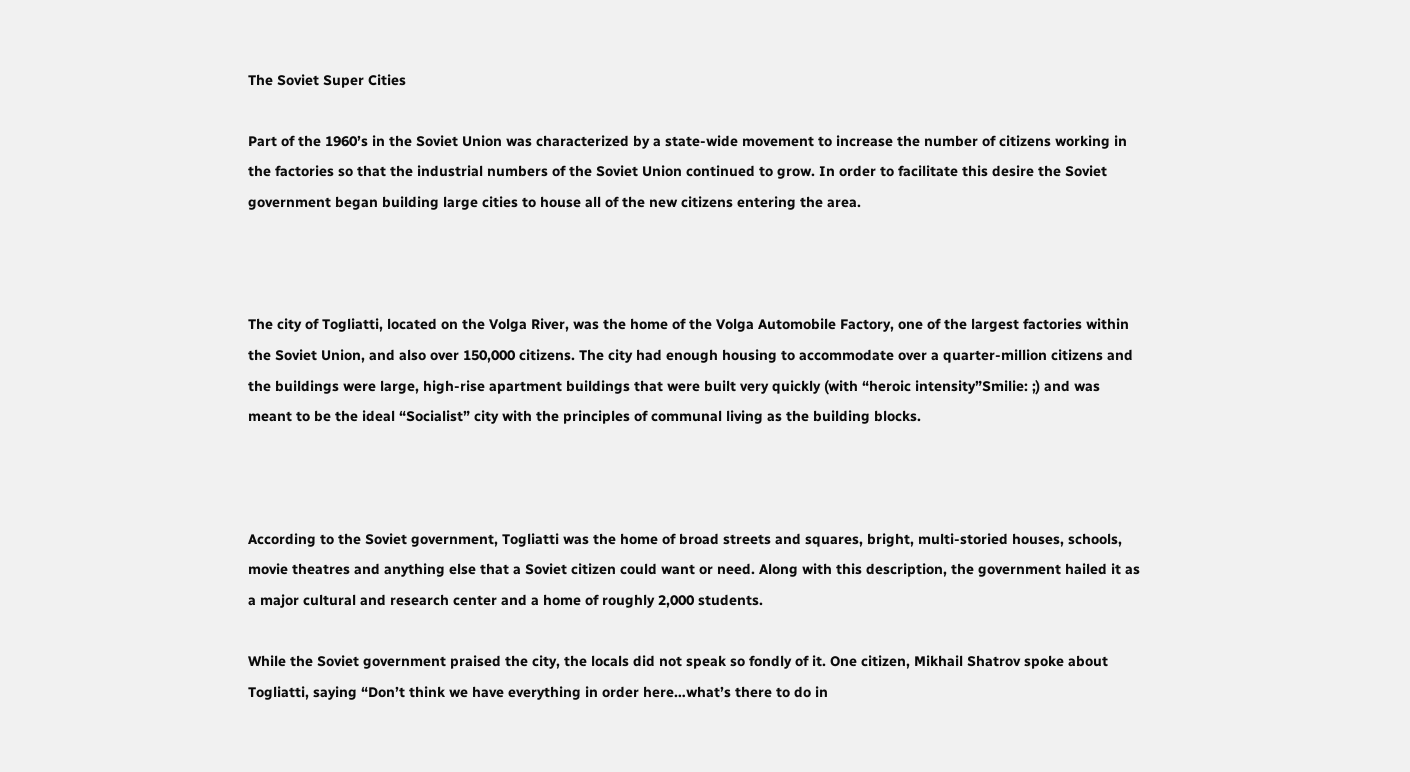The Soviet Super Cities

Part of the 1960’s in the Soviet Union was characterized by a state-wide movement to increase the number of citizens working in the factories so that the industrial numbers of the Soviet Union continued to grow. In order to facilitate this desire the Soviet government began building large cities to house all of the new citizens entering the area.



The city of Togliatti, located on the Volga River, was the home of the Volga Automobile Factory, one of the largest factories within the Soviet Union, and also over 150,000 citizens. The city had enough housing to accommodate over a quarter-million citizens and the buildings were large, high-rise apartment buildings that were built very quickly (with “heroic intensity”Smilie: ;) and was meant to be the ideal “Socialist” city with the principles of communal living as the building blocks.



According to the Soviet government, Togliatti was the home of broad streets and squares, bright, multi-storied houses, schools, movie theatres and anything else that a Soviet citizen could want or need. Along with this description, the government hailed it as a major cultural and research center and a home of roughly 2,000 students.

While the Soviet government praised the city, the locals did not speak so fondly of it. One citizen, Mikhail Shatrov spoke about Togliatti, saying “Don’t think we have everything in order here…what’s there to do in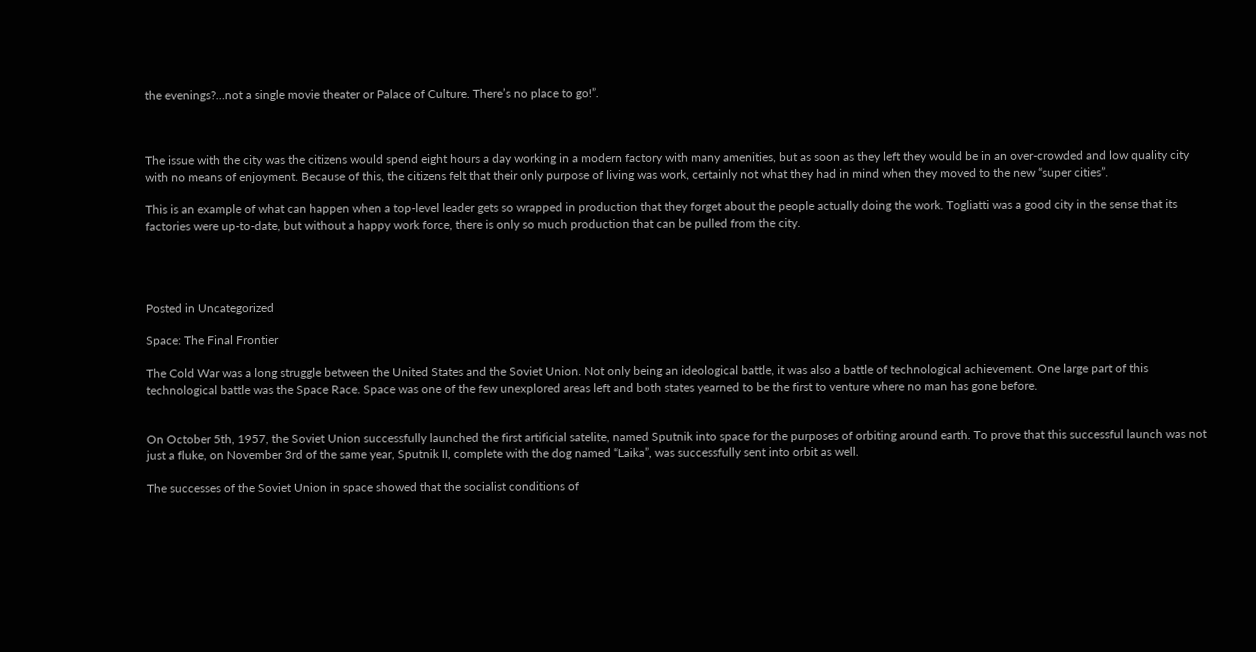the evenings?…not a single movie theater or Palace of Culture. There’s no place to go!”.



The issue with the city was the citizens would spend eight hours a day working in a modern factory with many amenities, but as soon as they left they would be in an over-crowded and low quality city with no means of enjoyment. Because of this, the citizens felt that their only purpose of living was work, certainly not what they had in mind when they moved to the new “super cities”.

This is an example of what can happen when a top-level leader gets so wrapped in production that they forget about the people actually doing the work. Togliatti was a good city in the sense that its factories were up-to-date, but without a happy work force, there is only so much production that can be pulled from the city.




Posted in Uncategorized

Space: The Final Frontier

The Cold War was a long struggle between the United States and the Soviet Union. Not only being an ideological battle, it was also a battle of technological achievement. One large part of this technological battle was the Space Race. Space was one of the few unexplored areas left and both states yearned to be the first to venture where no man has gone before.


On October 5th, 1957, the Soviet Union successfully launched the first artificial satelite, named Sputnik into space for the purposes of orbiting around earth. To prove that this successful launch was not just a fluke, on November 3rd of the same year, Sputnik II, complete with the dog named “Laika”, was successfully sent into orbit as well.

The successes of the Soviet Union in space showed that the socialist conditions of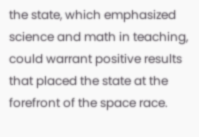the state, which emphasized science and math in teaching, could warrant positive results that placed the state at the forefront of the space race.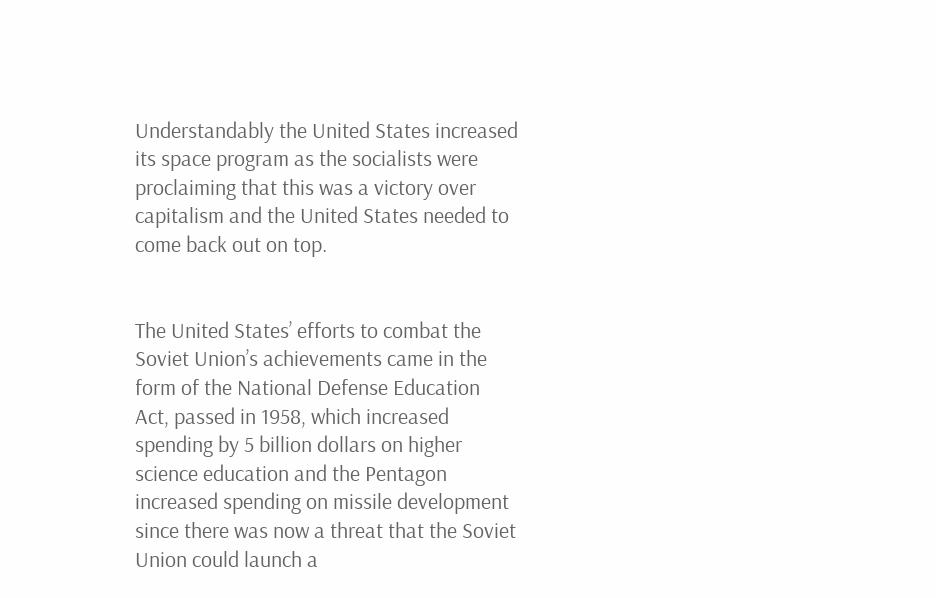Understandably the United States increased its space program as the socialists were proclaiming that this was a victory over capitalism and the United States needed to come back out on top.


The United States’ efforts to combat the Soviet Union’s achievements came in the form of the National Defense Education Act, passed in 1958, which increased spending by 5 billion dollars on higher science education and the Pentagon increased spending on missile development since there was now a threat that the Soviet Union could launch a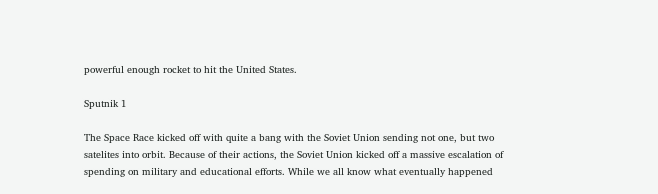powerful enough rocket to hit the United States.

Sputnik 1

The Space Race kicked off with quite a bang with the Soviet Union sending not one, but two satelites into orbit. Because of their actions, the Soviet Union kicked off a massive escalation of spending on military and educational efforts. While we all know what eventually happened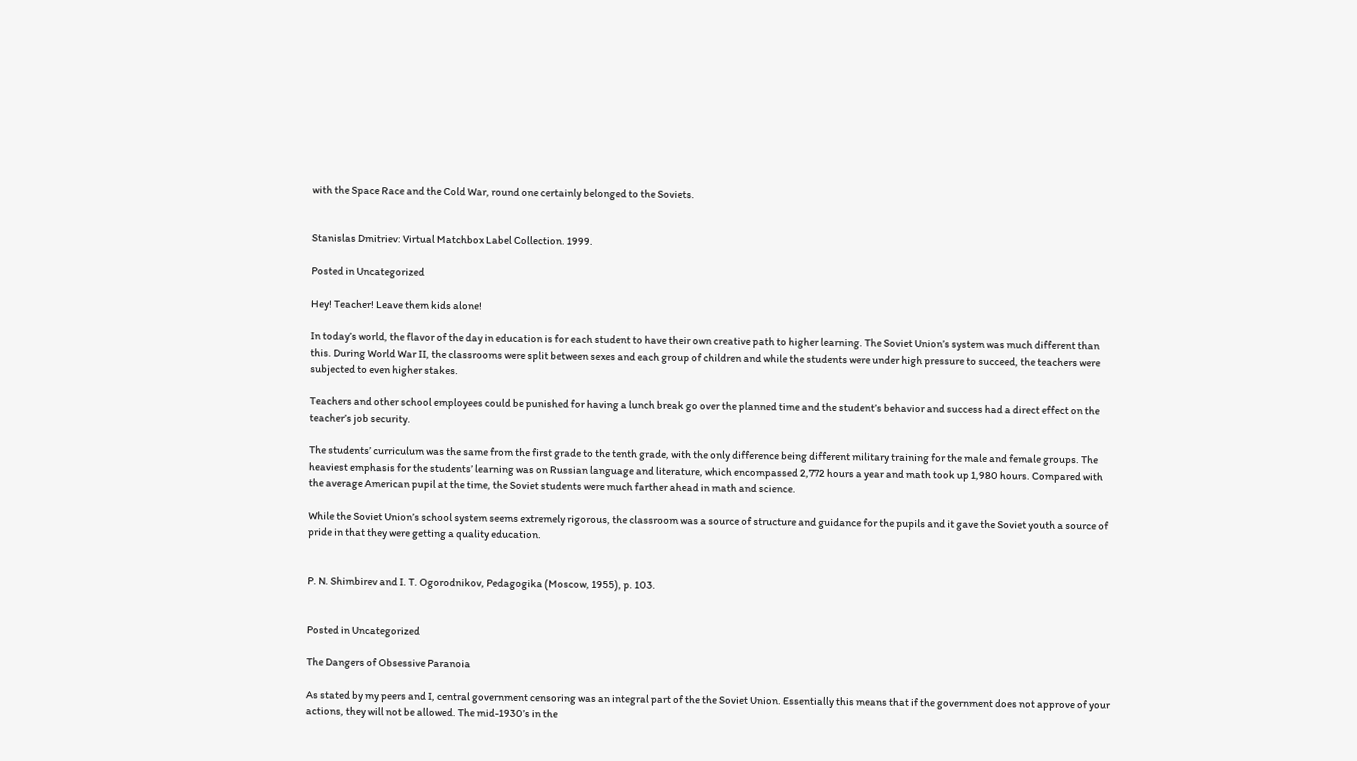with the Space Race and the Cold War, round one certainly belonged to the Soviets.


Stanislas Dmitriev: Virtual Matchbox Label Collection. 1999.

Posted in Uncategorized

Hey! Teacher! Leave them kids alone!

In today’s world, the flavor of the day in education is for each student to have their own creative path to higher learning. The Soviet Union’s system was much different than this. During World War II, the classrooms were split between sexes and each group of children and while the students were under high pressure to succeed, the teachers were subjected to even higher stakes.

Teachers and other school employees could be punished for having a lunch break go over the planned time and the student’s behavior and success had a direct effect on the teacher’s job security.

The students’ curriculum was the same from the first grade to the tenth grade, with the only difference being different military training for the male and female groups. The heaviest emphasis for the students’ learning was on Russian language and literature, which encompassed 2,772 hours a year and math took up 1,980 hours. Compared with the average American pupil at the time, the Soviet students were much farther ahead in math and science.

While the Soviet Union’s school system seems extremely rigorous, the classroom was a source of structure and guidance for the pupils and it gave the Soviet youth a source of pride in that they were getting a quality education.


P. N. Shimbirev and I. T. Ogorodnikov, Pedagogika (Moscow, 1955), p. 103.


Posted in Uncategorized

The Dangers of Obsessive Paranoia

As stated by my peers and I, central government censoring was an integral part of the the Soviet Union. Essentially this means that if the government does not approve of your actions, they will not be allowed. The mid-1930’s in the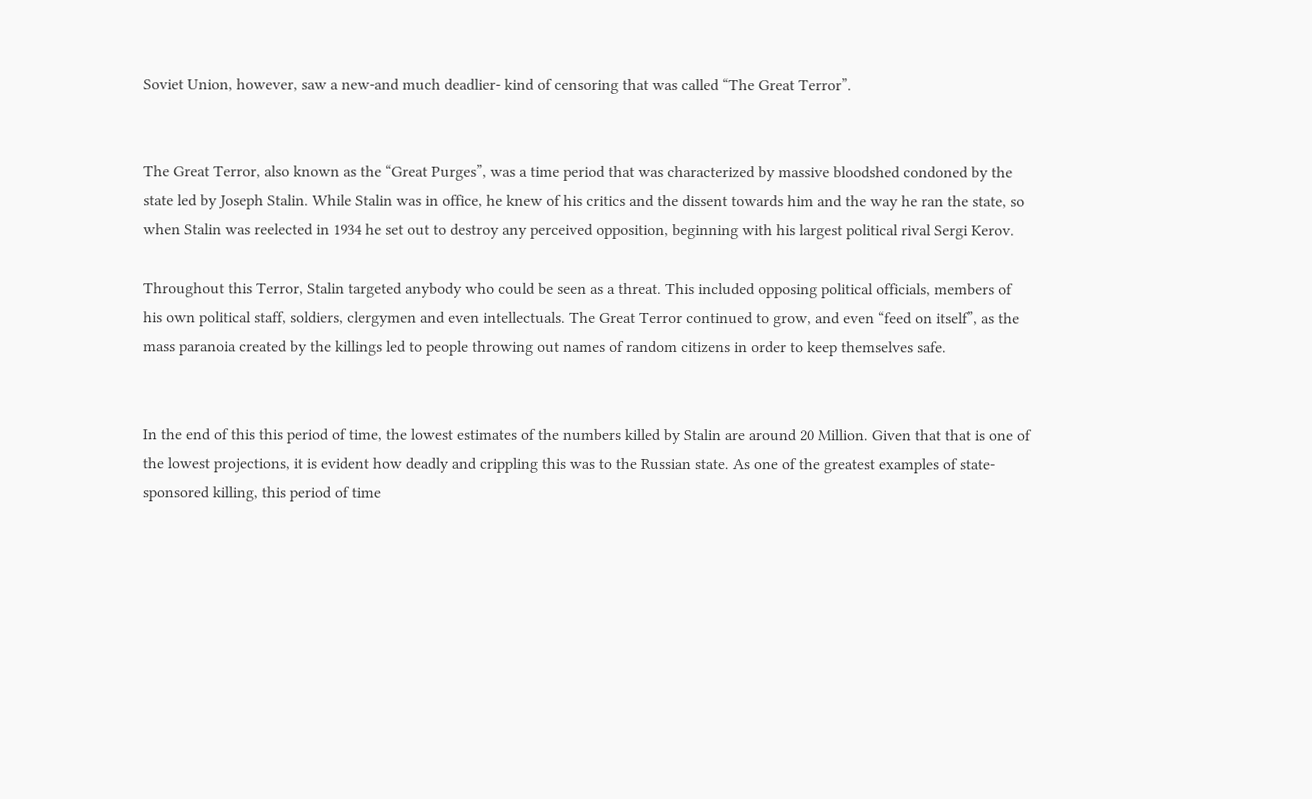Soviet Union, however, saw a new-and much deadlier- kind of censoring that was called “The Great Terror”.


The Great Terror, also known as the “Great Purges”, was a time period that was characterized by massive bloodshed condoned by the state led by Joseph Stalin. While Stalin was in office, he knew of his critics and the dissent towards him and the way he ran the state, so when Stalin was reelected in 1934 he set out to destroy any perceived opposition, beginning with his largest political rival Sergi Kerov.

Throughout this Terror, Stalin targeted anybody who could be seen as a threat. This included opposing political officials, members of his own political staff, soldiers, clergymen and even intellectuals. The Great Terror continued to grow, and even “feed on itself”, as the mass paranoia created by the killings led to people throwing out names of random citizens in order to keep themselves safe.


In the end of this this period of time, the lowest estimates of the numbers killed by Stalin are around 20 Million. Given that that is one of the lowest projections, it is evident how deadly and crippling this was to the Russian state. As one of the greatest examples of state-sponsored killing, this period of time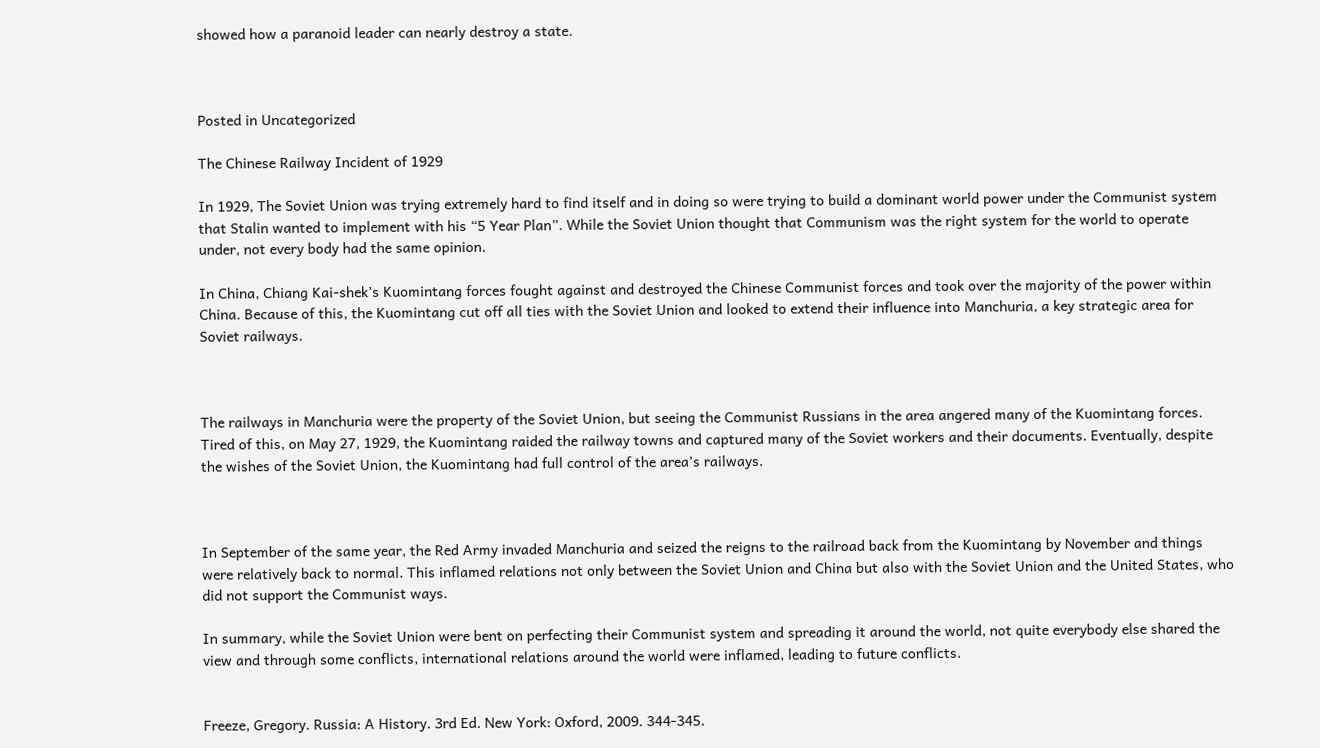showed how a paranoid leader can nearly destroy a state.



Posted in Uncategorized

The Chinese Railway Incident of 1929

In 1929, The Soviet Union was trying extremely hard to find itself and in doing so were trying to build a dominant world power under the Communist system that Stalin wanted to implement with his “5 Year Plan”. While the Soviet Union thought that Communism was the right system for the world to operate under, not every body had the same opinion.

In China, Chiang Kai-shek’s Kuomintang forces fought against and destroyed the Chinese Communist forces and took over the majority of the power within China. Because of this, the Kuomintang cut off all ties with the Soviet Union and looked to extend their influence into Manchuria, a key strategic area for Soviet railways.



The railways in Manchuria were the property of the Soviet Union, but seeing the Communist Russians in the area angered many of the Kuomintang forces. Tired of this, on May 27, 1929, the Kuomintang raided the railway towns and captured many of the Soviet workers and their documents. Eventually, despite the wishes of the Soviet Union, the Kuomintang had full control of the area’s railways.



In September of the same year, the Red Army invaded Manchuria and seized the reigns to the railroad back from the Kuomintang by November and things were relatively back to normal. This inflamed relations not only between the Soviet Union and China but also with the Soviet Union and the United States, who did not support the Communist ways.

In summary, while the Soviet Union were bent on perfecting their Communist system and spreading it around the world, not quite everybody else shared the view and through some conflicts, international relations around the world were inflamed, leading to future conflicts.


Freeze, Gregory. Russia: A History. 3rd Ed. New York: Oxford, 2009. 344-345.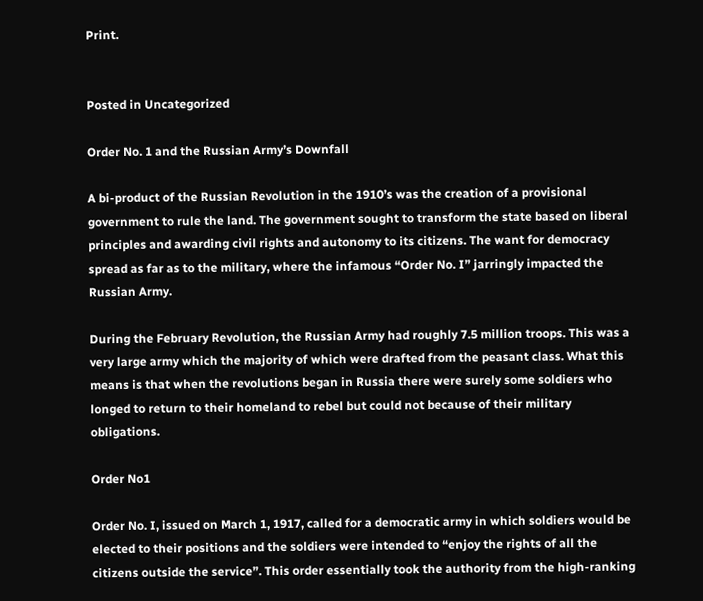Print.


Posted in Uncategorized

Order No. 1 and the Russian Army’s Downfall

A bi-product of the Russian Revolution in the 1910’s was the creation of a provisional government to rule the land. The government sought to transform the state based on liberal principles and awarding civil rights and autonomy to its citizens. The want for democracy spread as far as to the military, where the infamous “Order No. I” jarringly impacted the Russian Army.

During the February Revolution, the Russian Army had roughly 7.5 million troops. This was a very large army which the majority of which were drafted from the peasant class. What this means is that when the revolutions began in Russia there were surely some soldiers who longed to return to their homeland to rebel but could not because of their military obligations.

Order No1

Order No. I, issued on March 1, 1917, called for a democratic army in which soldiers would be elected to their positions and the soldiers were intended to “enjoy the rights of all the citizens outside the service”. This order essentially took the authority from the high-ranking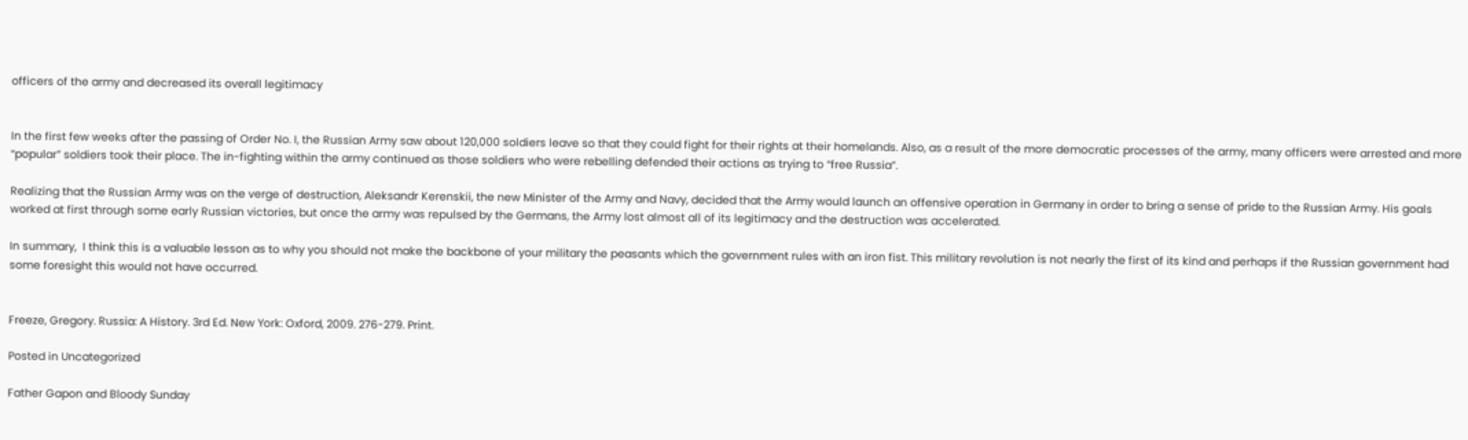officers of the army and decreased its overall legitimacy


In the first few weeks after the passing of Order No. I, the Russian Army saw about 120,000 soldiers leave so that they could fight for their rights at their homelands. Also, as a result of the more democratic processes of the army, many officers were arrested and more “popular” soldiers took their place. The in-fighting within the army continued as those soldiers who were rebelling defended their actions as trying to “free Russia”.

Realizing that the Russian Army was on the verge of destruction, Aleksandr Kerenskii, the new Minister of the Army and Navy, decided that the Army would launch an offensive operation in Germany in order to bring a sense of pride to the Russian Army. His goals worked at first through some early Russian victories, but once the army was repulsed by the Germans, the Army lost almost all of its legitimacy and the destruction was accelerated.

In summary,  I think this is a valuable lesson as to why you should not make the backbone of your military the peasants which the government rules with an iron fist. This military revolution is not nearly the first of its kind and perhaps if the Russian government had some foresight this would not have occurred.


Freeze, Gregory. Russia: A History. 3rd Ed. New York: Oxford, 2009. 276-279. Print.

Posted in Uncategorized

Father Gapon and Bloody Sunday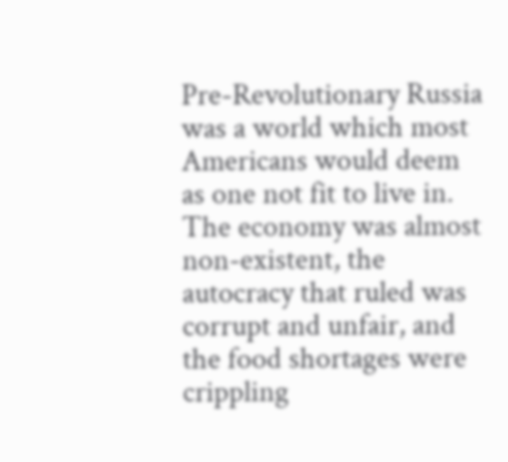Pre-Revolutionary Russia was a world which most Americans would deem as one not fit to live in. The economy was almost non-existent, the autocracy that ruled was corrupt and unfair, and the food shortages were crippling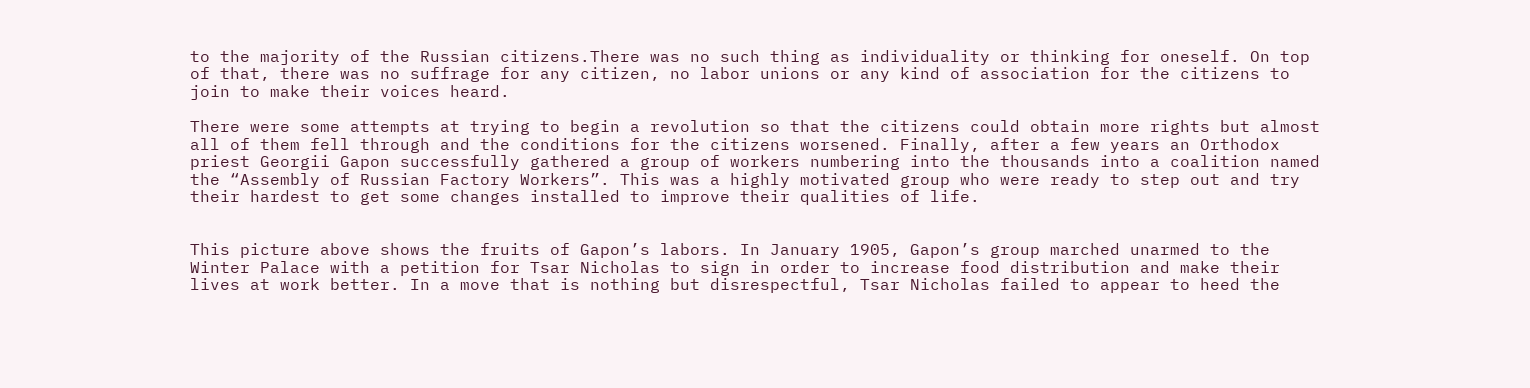to the majority of the Russian citizens.There was no such thing as individuality or thinking for oneself. On top of that, there was no suffrage for any citizen, no labor unions or any kind of association for the citizens to join to make their voices heard.

There were some attempts at trying to begin a revolution so that the citizens could obtain more rights but almost all of them fell through and the conditions for the citizens worsened. Finally, after a few years an Orthodox priest Georgii Gapon successfully gathered a group of workers numbering into the thousands into a coalition named the “Assembly of Russian Factory Workers”. This was a highly motivated group who were ready to step out and try their hardest to get some changes installed to improve their qualities of life.


This picture above shows the fruits of Gapon’s labors. In January 1905, Gapon’s group marched unarmed to the Winter Palace with a petition for Tsar Nicholas to sign in order to increase food distribution and make their lives at work better. In a move that is nothing but disrespectful, Tsar Nicholas failed to appear to heed the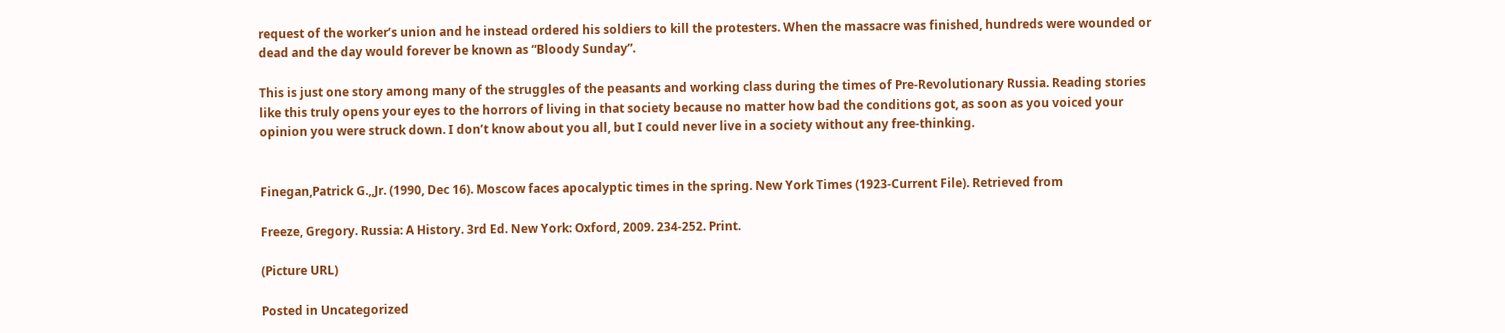request of the worker’s union and he instead ordered his soldiers to kill the protesters. When the massacre was finished, hundreds were wounded or dead and the day would forever be known as “Bloody Sunday”.

This is just one story among many of the struggles of the peasants and working class during the times of Pre-Revolutionary Russia. Reading stories like this truly opens your eyes to the horrors of living in that society because no matter how bad the conditions got, as soon as you voiced your opinion you were struck down. I don’t know about you all, but I could never live in a society without any free-thinking.


Finegan,Patrick G.,,Jr. (1990, Dec 16). Moscow faces apocalyptic times in the spring. New York Times (1923-Current File). Retrieved from

Freeze, Gregory. Russia: A History. 3rd Ed. New York: Oxford, 2009. 234-252. Print.

(Picture URL)

Posted in Uncategorized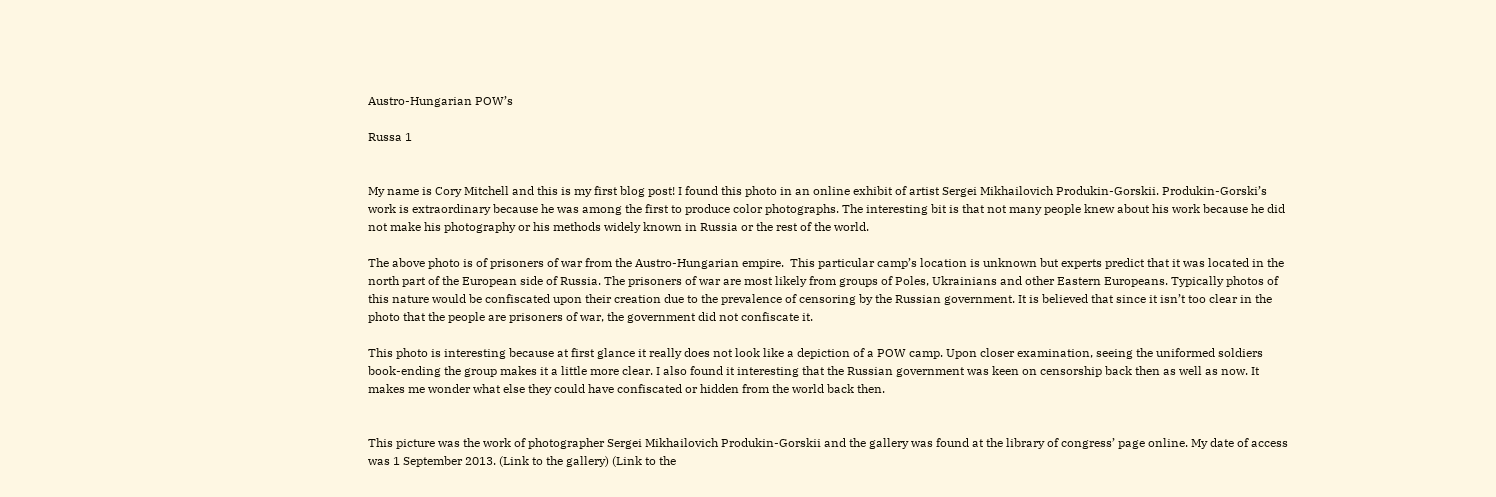Austro-Hungarian POW’s

Russa 1


My name is Cory Mitchell and this is my first blog post! I found this photo in an online exhibit of artist Sergei Mikhailovich Produkin-Gorskii. Produkin-Gorski’s work is extraordinary because he was among the first to produce color photographs. The interesting bit is that not many people knew about his work because he did not make his photography or his methods widely known in Russia or the rest of the world.

The above photo is of prisoners of war from the Austro-Hungarian empire.  This particular camp’s location is unknown but experts predict that it was located in the north part of the European side of Russia. The prisoners of war are most likely from groups of Poles, Ukrainians and other Eastern Europeans. Typically photos of this nature would be confiscated upon their creation due to the prevalence of censoring by the Russian government. It is believed that since it isn’t too clear in the photo that the people are prisoners of war, the government did not confiscate it.

This photo is interesting because at first glance it really does not look like a depiction of a POW camp. Upon closer examination, seeing the uniformed soldiers book-ending the group makes it a little more clear. I also found it interesting that the Russian government was keen on censorship back then as well as now. It makes me wonder what else they could have confiscated or hidden from the world back then.


This picture was the work of photographer Sergei Mikhailovich Produkin-Gorskii and the gallery was found at the library of congress’ page online. My date of access was 1 September 2013. (Link to the gallery) (Link to the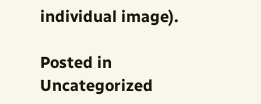individual image).

Posted in Uncategorized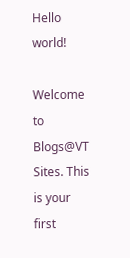Hello world!

Welcome to Blogs@VT Sites. This is your first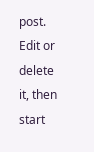post. Edit or delete it, then start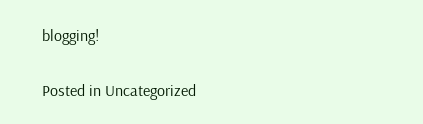blogging!

Posted in Uncategorized